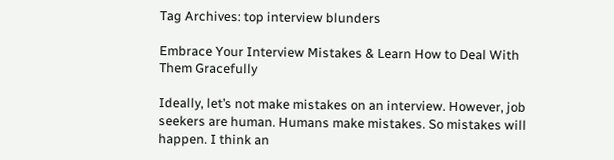Tag Archives: top interview blunders

Embrace Your Interview Mistakes & Learn How to Deal With Them Gracefully

Ideally, let’s not make mistakes on an interview. However, job seekers are human. Humans make mistakes. So mistakes will happen. I think an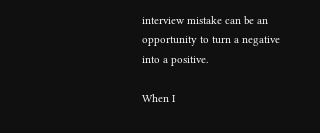interview mistake can be an opportunity to turn a negative into a positive.

When I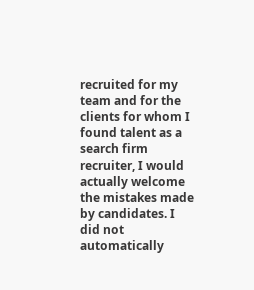recruited for my team and for the clients for whom I found talent as a search firm recruiter, I would actually welcome the mistakes made by candidates. I did not automatically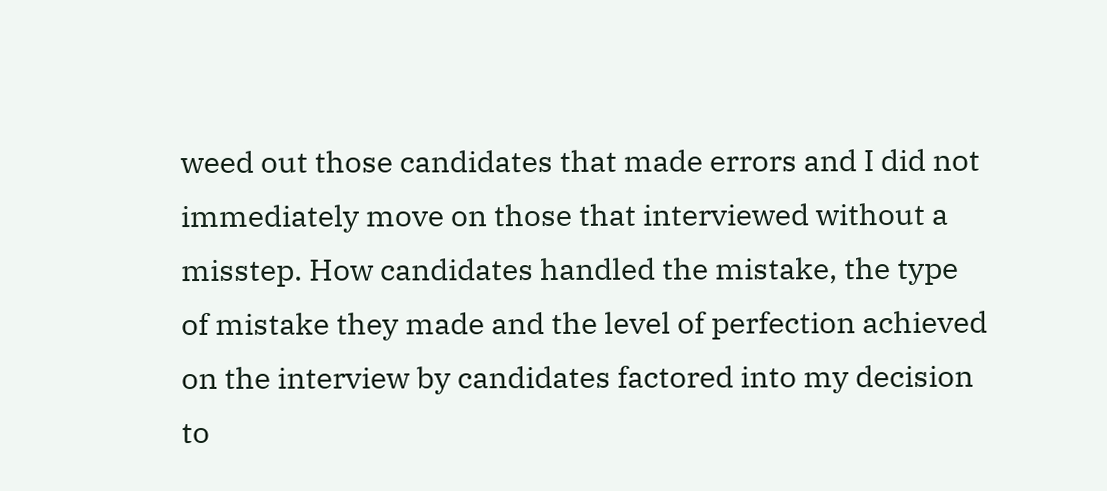weed out those candidates that made errors and I did not immediately move on those that interviewed without a misstep. How candidates handled the mistake, the type of mistake they made and the level of perfection achieved on the interview by candidates factored into my decision to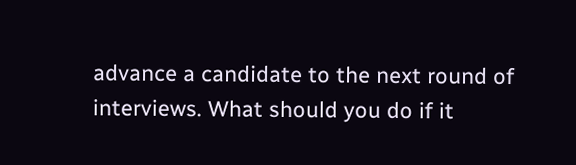advance a candidate to the next round of interviews. What should you do if it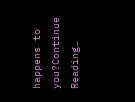happens to you?Continue Reading…